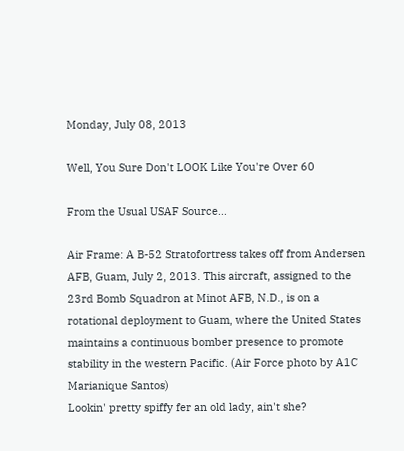Monday, July 08, 2013

Well, You Sure Don't LOOK Like You're Over 60

From the Usual USAF Source...

Air Frame: A B-52 Stratofortress takes off from Andersen AFB, Guam, July 2, 2013. This aircraft, assigned to the 23rd Bomb Squadron at Minot AFB, N.D., is on a rotational deployment to Guam, where the United States maintains a continuous bomber presence to promote stability in the western Pacific. (Air Force photo by A1C Marianique Santos)
Lookin' pretty spiffy fer an old lady, ain't she?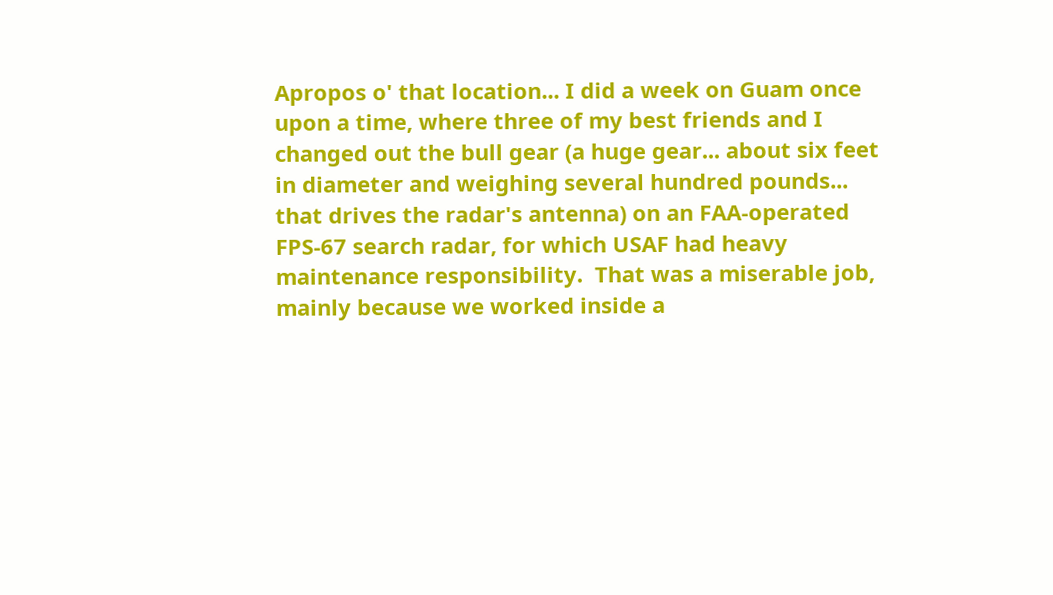Apropos o' that location... I did a week on Guam once upon a time, where three of my best friends and I changed out the bull gear (a huge gear... about six feet in diameter and weighing several hundred pounds... that drives the radar's antenna) on an FAA-operated FPS-67 search radar, for which USAF had heavy maintenance responsibility.  That was a miserable job, mainly because we worked inside a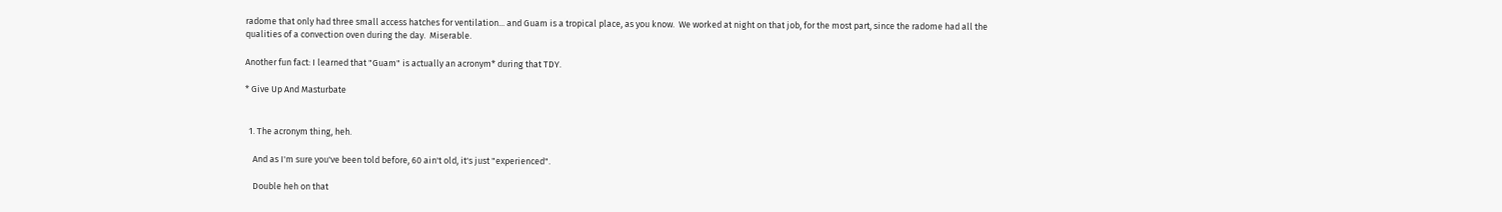radome that only had three small access hatches for ventilation... and Guam is a tropical place, as you know.  We worked at night on that job, for the most part, since the radome had all the qualities of a convection oven during the day.  Miserable.

Another fun fact: I learned that "Guam" is actually an acronym* during that TDY.

* Give Up And Masturbate


  1. The acronym thing, heh.

    And as I'm sure you've been told before, 60 ain't old, it's just "experienced".

    Double heh on that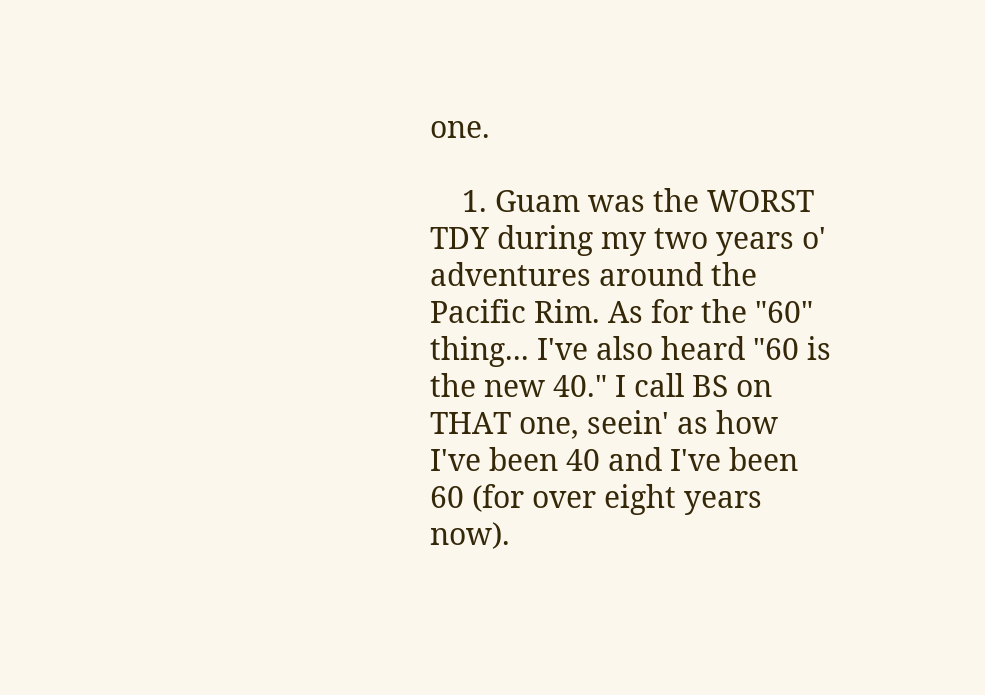one.

    1. Guam was the WORST TDY during my two years o' adventures around the Pacific Rim. As for the "60" thing... I've also heard "60 is the new 40." I call BS on THAT one, seein' as how I've been 40 and I've been 60 (for over eight years now).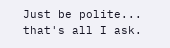Just be polite... that's all I ask.